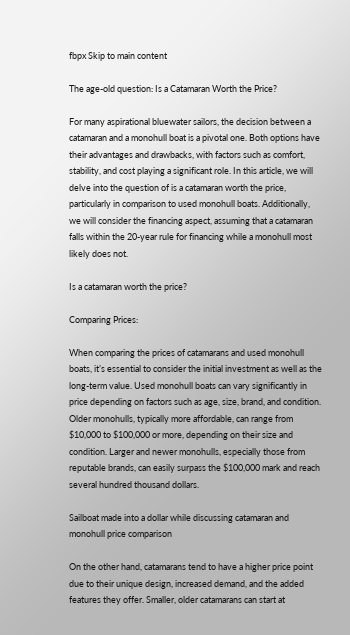fbpx Skip to main content

The age-old question: Is a Catamaran Worth the Price?

For many aspirational bluewater sailors, the decision between a catamaran and a monohull boat is a pivotal one. Both options have their advantages and drawbacks, with factors such as comfort, stability, and cost playing a significant role. In this article, we will delve into the question of is a catamaran worth the price, particularly in comparison to used monohull boats. Additionally, we will consider the financing aspect, assuming that a catamaran falls within the 20-year rule for financing while a monohull most likely does not.

Is a catamaran worth the price?

Comparing Prices:

When comparing the prices of catamarans and used monohull boats, it’s essential to consider the initial investment as well as the long-term value. Used monohull boats can vary significantly in price depending on factors such as age, size, brand, and condition. Older monohulls, typically more affordable, can range from $10,000 to $100,000 or more, depending on their size and condition. Larger and newer monohulls, especially those from reputable brands, can easily surpass the $100,000 mark and reach several hundred thousand dollars.

Sailboat made into a dollar while discussing catamaran and monohull price comparison

On the other hand, catamarans tend to have a higher price point due to their unique design, increased demand, and the added features they offer. Smaller, older catamarans can start at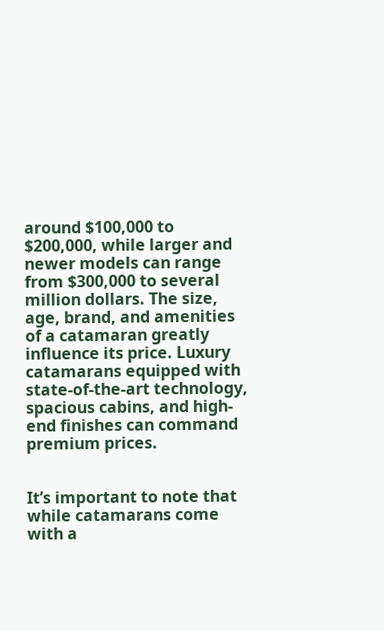around $100,000 to $200,000, while larger and newer models can range from $300,000 to several million dollars. The size, age, brand, and amenities of a catamaran greatly influence its price. Luxury catamarans equipped with state-of-the-art technology, spacious cabins, and high-end finishes can command premium prices.


It’s important to note that while catamarans come with a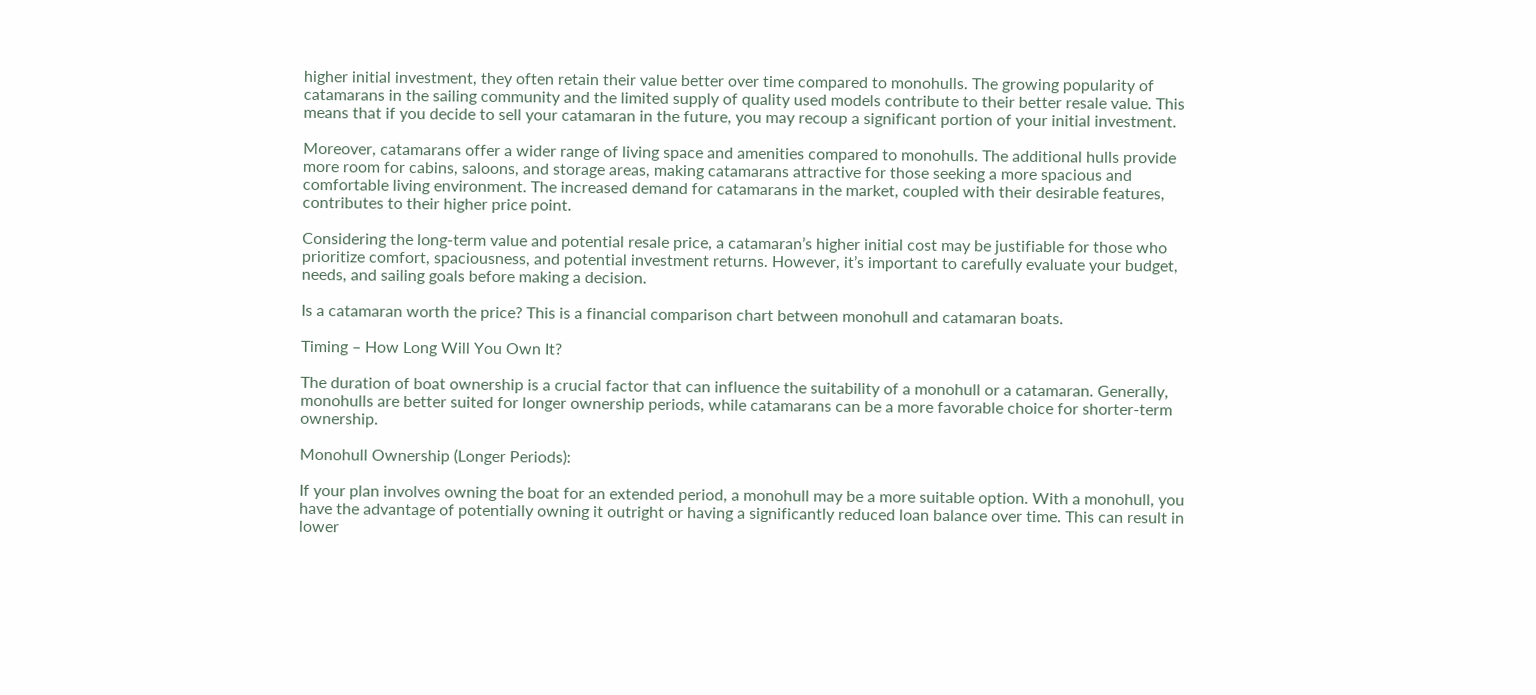higher initial investment, they often retain their value better over time compared to monohulls. The growing popularity of catamarans in the sailing community and the limited supply of quality used models contribute to their better resale value. This means that if you decide to sell your catamaran in the future, you may recoup a significant portion of your initial investment.

Moreover, catamarans offer a wider range of living space and amenities compared to monohulls. The additional hulls provide more room for cabins, saloons, and storage areas, making catamarans attractive for those seeking a more spacious and comfortable living environment. The increased demand for catamarans in the market, coupled with their desirable features, contributes to their higher price point.

Considering the long-term value and potential resale price, a catamaran’s higher initial cost may be justifiable for those who prioritize comfort, spaciousness, and potential investment returns. However, it’s important to carefully evaluate your budget, needs, and sailing goals before making a decision.

Is a catamaran worth the price? This is a financial comparison chart between monohull and catamaran boats.

Timing – How Long Will You Own It?

The duration of boat ownership is a crucial factor that can influence the suitability of a monohull or a catamaran. Generally, monohulls are better suited for longer ownership periods, while catamarans can be a more favorable choice for shorter-term ownership.

Monohull Ownership (Longer Periods):

If your plan involves owning the boat for an extended period, a monohull may be a more suitable option. With a monohull, you have the advantage of potentially owning it outright or having a significantly reduced loan balance over time. This can result in lower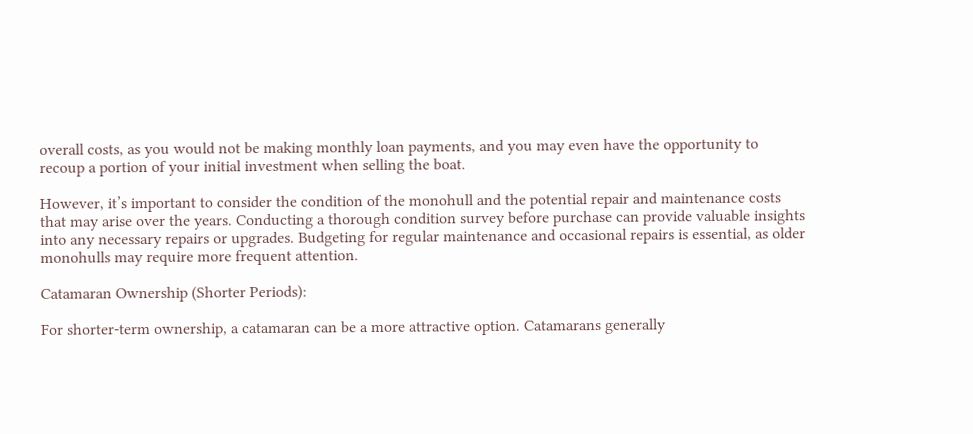overall costs, as you would not be making monthly loan payments, and you may even have the opportunity to recoup a portion of your initial investment when selling the boat.

However, it’s important to consider the condition of the monohull and the potential repair and maintenance costs that may arise over the years. Conducting a thorough condition survey before purchase can provide valuable insights into any necessary repairs or upgrades. Budgeting for regular maintenance and occasional repairs is essential, as older monohulls may require more frequent attention.

Catamaran Ownership (Shorter Periods):

For shorter-term ownership, a catamaran can be a more attractive option. Catamarans generally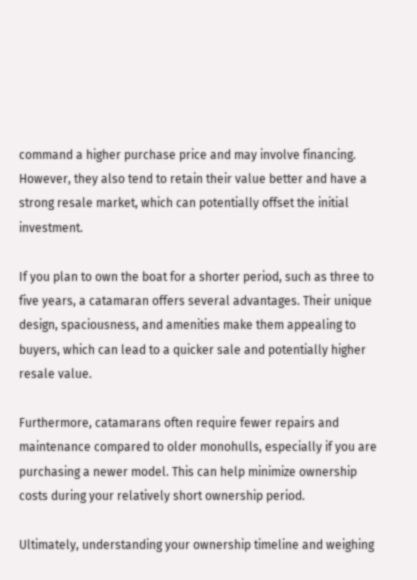command a higher purchase price and may involve financing. However, they also tend to retain their value better and have a strong resale market, which can potentially offset the initial investment.

If you plan to own the boat for a shorter period, such as three to five years, a catamaran offers several advantages. Their unique design, spaciousness, and amenities make them appealing to buyers, which can lead to a quicker sale and potentially higher resale value.

Furthermore, catamarans often require fewer repairs and maintenance compared to older monohulls, especially if you are purchasing a newer model. This can help minimize ownership costs during your relatively short ownership period.

Ultimately, understanding your ownership timeline and weighing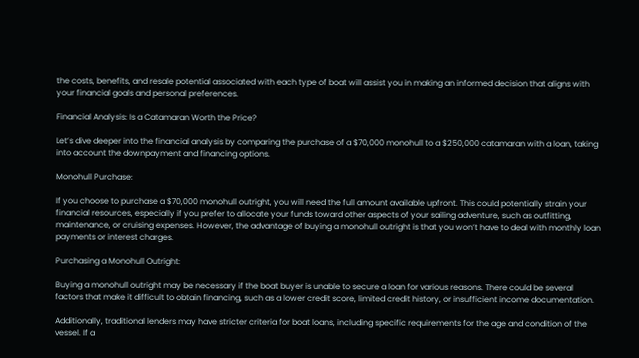the costs, benefits, and resale potential associated with each type of boat will assist you in making an informed decision that aligns with your financial goals and personal preferences.

Financial Analysis: Is a Catamaran Worth the Price?

Let’s dive deeper into the financial analysis by comparing the purchase of a $70,000 monohull to a $250,000 catamaran with a loan, taking into account the downpayment and financing options.

Monohull Purchase:

If you choose to purchase a $70,000 monohull outright, you will need the full amount available upfront. This could potentially strain your financial resources, especially if you prefer to allocate your funds toward other aspects of your sailing adventure, such as outfitting, maintenance, or cruising expenses. However, the advantage of buying a monohull outright is that you won’t have to deal with monthly loan payments or interest charges.

Purchasing a Monohull Outright:

Buying a monohull outright may be necessary if the boat buyer is unable to secure a loan for various reasons. There could be several factors that make it difficult to obtain financing, such as a lower credit score, limited credit history, or insufficient income documentation.

Additionally, traditional lenders may have stricter criteria for boat loans, including specific requirements for the age and condition of the vessel. If a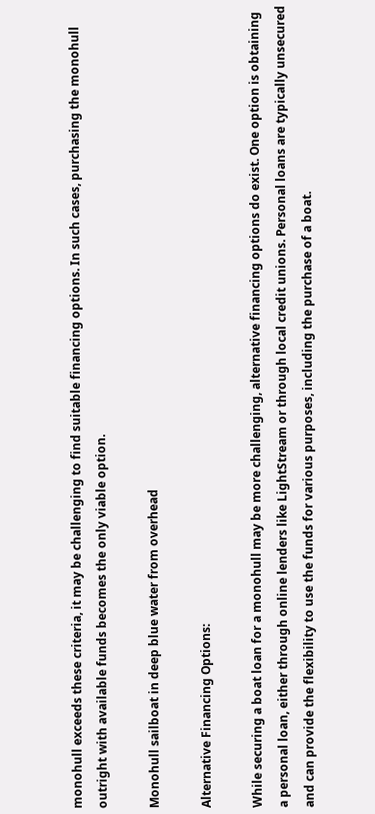monohull exceeds these criteria, it may be challenging to find suitable financing options. In such cases, purchasing the monohull outright with available funds becomes the only viable option.

Monohull sailboat in deep blue water from overhead

Alternative Financing Options:

While securing a boat loan for a monohull may be more challenging, alternative financing options do exist. One option is obtaining a personal loan, either through online lenders like LightStream or through local credit unions. Personal loans are typically unsecured and can provide the flexibility to use the funds for various purposes, including the purchase of a boat.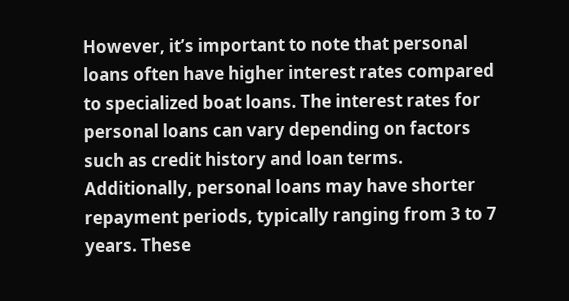However, it’s important to note that personal loans often have higher interest rates compared to specialized boat loans. The interest rates for personal loans can vary depending on factors such as credit history and loan terms. Additionally, personal loans may have shorter repayment periods, typically ranging from 3 to 7 years. These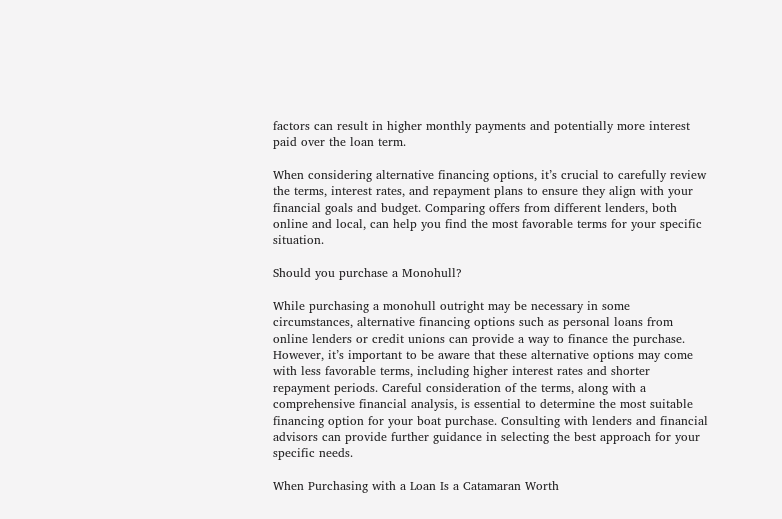factors can result in higher monthly payments and potentially more interest paid over the loan term.

When considering alternative financing options, it’s crucial to carefully review the terms, interest rates, and repayment plans to ensure they align with your financial goals and budget. Comparing offers from different lenders, both online and local, can help you find the most favorable terms for your specific situation.

Should you purchase a Monohull?

While purchasing a monohull outright may be necessary in some circumstances, alternative financing options such as personal loans from online lenders or credit unions can provide a way to finance the purchase. However, it’s important to be aware that these alternative options may come with less favorable terms, including higher interest rates and shorter repayment periods. Careful consideration of the terms, along with a comprehensive financial analysis, is essential to determine the most suitable financing option for your boat purchase. Consulting with lenders and financial advisors can provide further guidance in selecting the best approach for your specific needs.

When Purchasing with a Loan Is a Catamaran Worth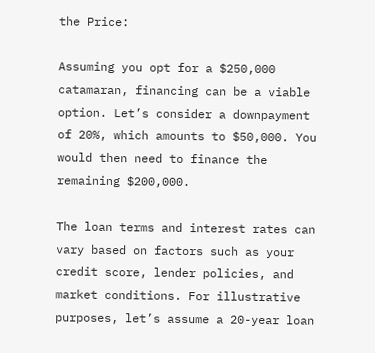the Price:

Assuming you opt for a $250,000 catamaran, financing can be a viable option. Let’s consider a downpayment of 20%, which amounts to $50,000. You would then need to finance the remaining $200,000.

The loan terms and interest rates can vary based on factors such as your credit score, lender policies, and market conditions. For illustrative purposes, let’s assume a 20-year loan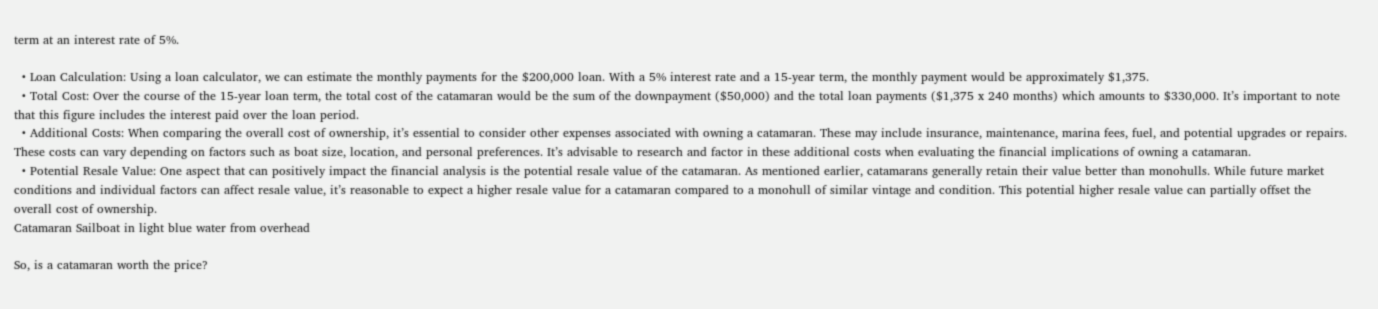term at an interest rate of 5%.

  • Loan Calculation: Using a loan calculator, we can estimate the monthly payments for the $200,000 loan. With a 5% interest rate and a 15-year term, the monthly payment would be approximately $1,375.
  • Total Cost: Over the course of the 15-year loan term, the total cost of the catamaran would be the sum of the downpayment ($50,000) and the total loan payments ($1,375 x 240 months) which amounts to $330,000. It’s important to note that this figure includes the interest paid over the loan period.
  • Additional Costs: When comparing the overall cost of ownership, it’s essential to consider other expenses associated with owning a catamaran. These may include insurance, maintenance, marina fees, fuel, and potential upgrades or repairs. These costs can vary depending on factors such as boat size, location, and personal preferences. It’s advisable to research and factor in these additional costs when evaluating the financial implications of owning a catamaran.
  • Potential Resale Value: One aspect that can positively impact the financial analysis is the potential resale value of the catamaran. As mentioned earlier, catamarans generally retain their value better than monohulls. While future market conditions and individual factors can affect resale value, it’s reasonable to expect a higher resale value for a catamaran compared to a monohull of similar vintage and condition. This potential higher resale value can partially offset the overall cost of ownership.
Catamaran Sailboat in light blue water from overhead

So, is a catamaran worth the price?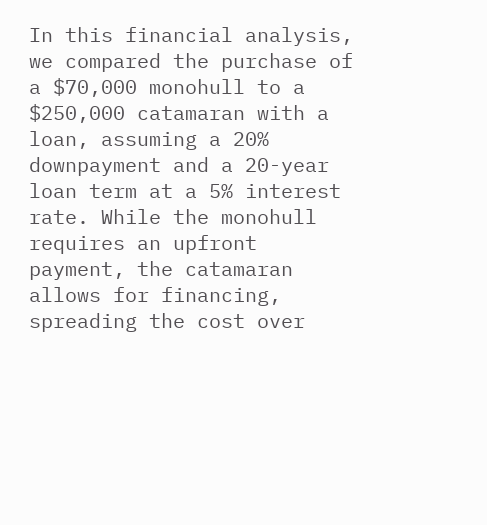In this financial analysis, we compared the purchase of a $70,000 monohull to a $250,000 catamaran with a loan, assuming a 20% downpayment and a 20-year loan term at a 5% interest rate. While the monohull requires an upfront payment, the catamaran allows for financing, spreading the cost over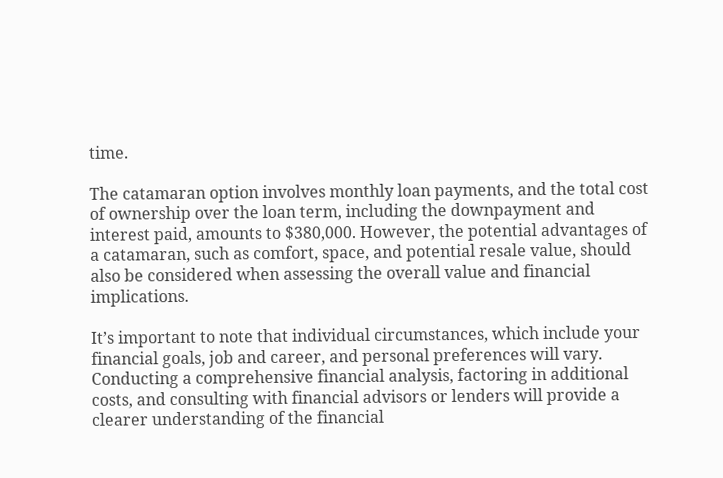time.

The catamaran option involves monthly loan payments, and the total cost of ownership over the loan term, including the downpayment and interest paid, amounts to $380,000. However, the potential advantages of a catamaran, such as comfort, space, and potential resale value, should also be considered when assessing the overall value and financial implications.

It’s important to note that individual circumstances, which include your financial goals, job and career, and personal preferences will vary. Conducting a comprehensive financial analysis, factoring in additional costs, and consulting with financial advisors or lenders will provide a clearer understanding of the financial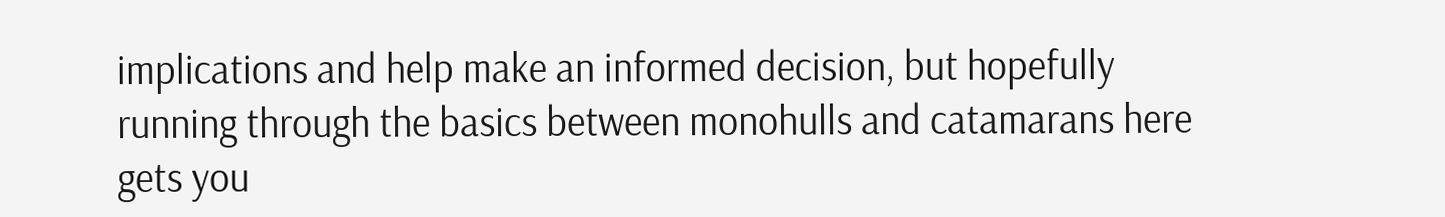implications and help make an informed decision, but hopefully running through the basics between monohulls and catamarans here gets you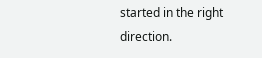started in the right direction.